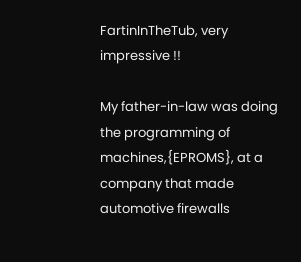FartinInTheTub, very impressive !!

My father-in-law was doing the programming of machines,{EPROMS}, at a company that made automotive firewalls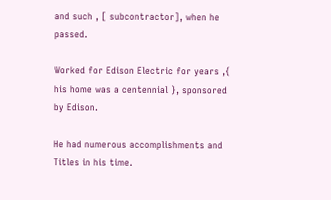and such , [ subcontractor], when he passed.

Worked for Edison Electric for years ,{ his home was a centennial }, sponsored by Edison.

He had numerous accomplishments and Titles in his time.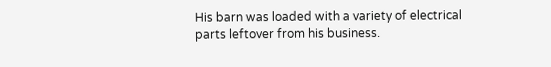His barn was loaded with a variety of electrical parts leftover from his business.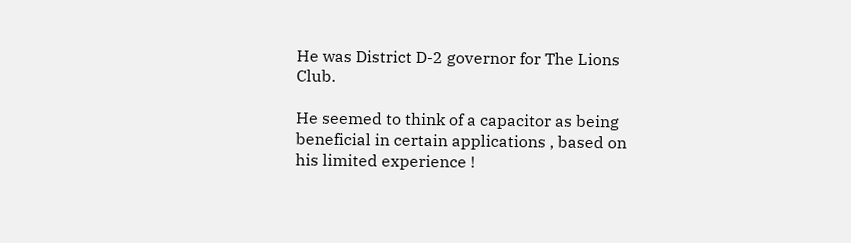He was District D-2 governor for The Lions Club.

He seemed to think of a capacitor as being beneficial in certain applications , based on his limited experience !